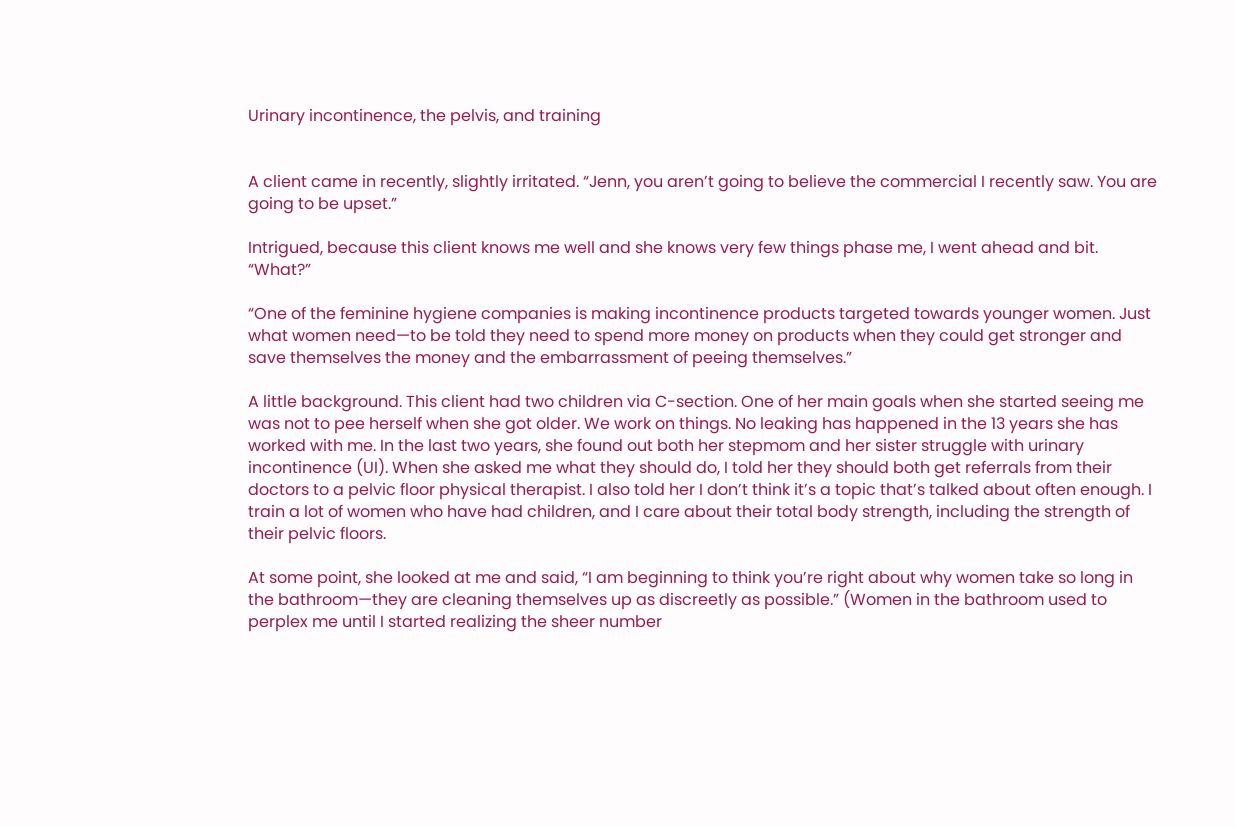Urinary incontinence, the pelvis, and training


A client came in recently, slightly irritated. “Jenn, you aren’t going to believe the commercial I recently saw. You are going to be upset.”

Intrigued, because this client knows me well and she knows very few things phase me, I went ahead and bit. “What?”

“One of the feminine hygiene companies is making incontinence products targeted towards younger women. Just what women need—to be told they need to spend more money on products when they could get stronger and save themselves the money and the embarrassment of peeing themselves.”

A little background. This client had two children via C-section. One of her main goals when she started seeing me was not to pee herself when she got older. We work on things. No leaking has happened in the 13 years she has worked with me. In the last two years, she found out both her stepmom and her sister struggle with urinary incontinence (UI). When she asked me what they should do, I told her they should both get referrals from their doctors to a pelvic floor physical therapist. I also told her I don’t think it’s a topic that’s talked about often enough. I train a lot of women who have had children, and I care about their total body strength, including the strength of their pelvic floors.

At some point, she looked at me and said, “I am beginning to think you’re right about why women take so long in the bathroom—they are cleaning themselves up as discreetly as possible.” (Women in the bathroom used to perplex me until I started realizing the sheer number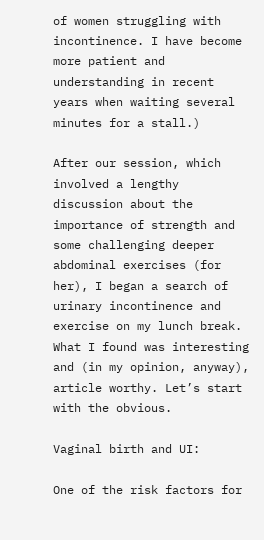of women struggling with incontinence. I have become more patient and understanding in recent years when waiting several minutes for a stall.)

After our session, which involved a lengthy discussion about the importance of strength and some challenging deeper abdominal exercises (for her), I began a search of urinary incontinence and exercise on my lunch break. What I found was interesting and (in my opinion, anyway), article worthy. Let’s start with the obvious.

Vaginal birth and UI:

One of the risk factors for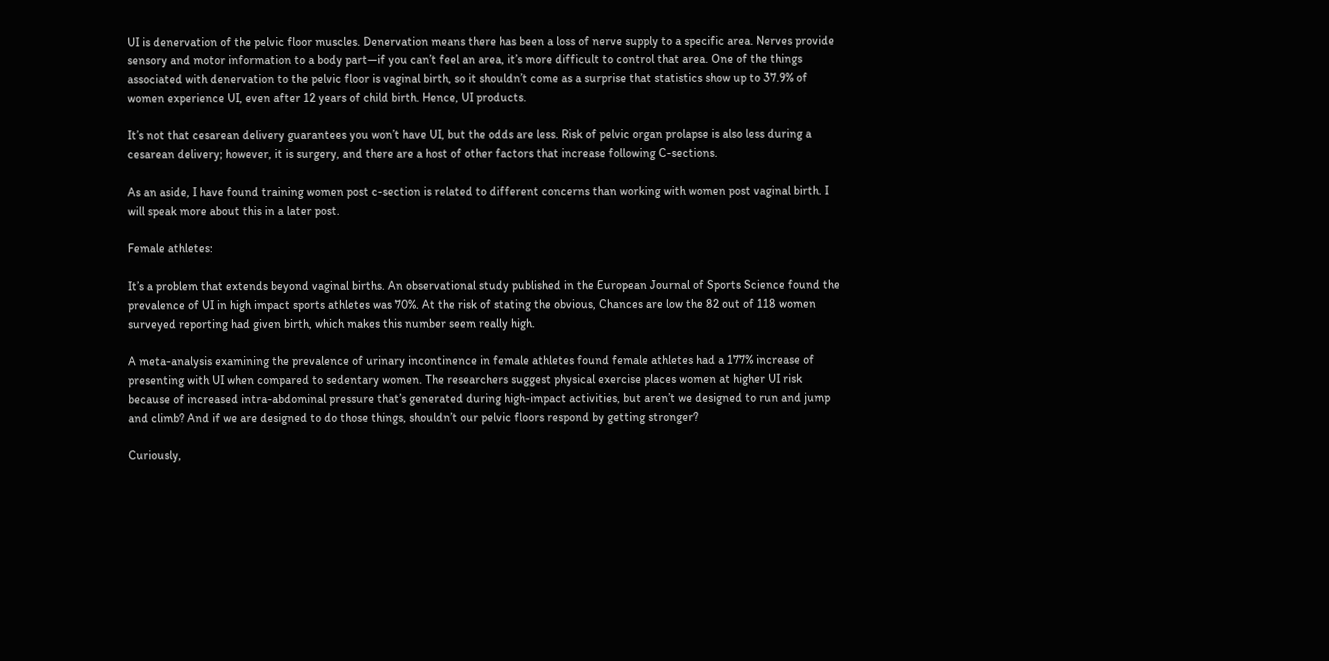UI is denervation of the pelvic floor muscles. Denervation means there has been a loss of nerve supply to a specific area. Nerves provide sensory and motor information to a body part—if you can’t feel an area, it’s more difficult to control that area. One of the things associated with denervation to the pelvic floor is vaginal birth, so it shouldn’t come as a surprise that statistics show up to 37.9% of women experience UI, even after 12 years of child birth. Hence, UI products.

It’s not that cesarean delivery guarantees you won’t have UI, but the odds are less. Risk of pelvic organ prolapse is also less during a cesarean delivery; however, it is surgery, and there are a host of other factors that increase following C-sections.

As an aside, I have found training women post c-section is related to different concerns than working with women post vaginal birth. I will speak more about this in a later post.

Female athletes:

It’s a problem that extends beyond vaginal births. An observational study published in the European Journal of Sports Science found the prevalence of UI in high impact sports athletes was 70%. At the risk of stating the obvious, Chances are low the 82 out of 118 women surveyed reporting had given birth, which makes this number seem really high.

A meta-analysis examining the prevalence of urinary incontinence in female athletes found female athletes had a 177% increase of presenting with UI when compared to sedentary women. The researchers suggest physical exercise places women at higher UI risk because of increased intra-abdominal pressure that’s generated during high-impact activities, but aren’t we designed to run and jump and climb? And if we are designed to do those things, shouldn’t our pelvic floors respond by getting stronger?

Curiously,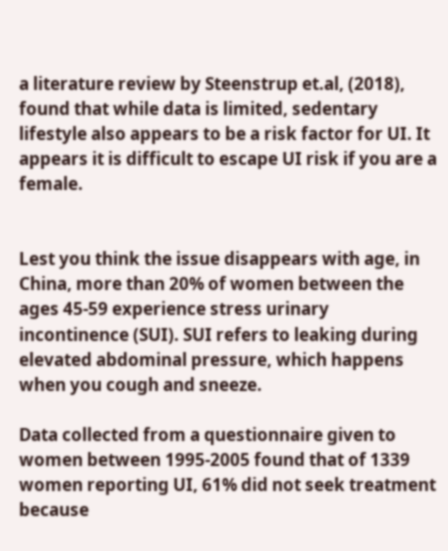a literature review by Steenstrup et.al, (2018), found that while data is limited, sedentary lifestyle also appears to be a risk factor for UI. It appears it is difficult to escape UI risk if you are a female.


Lest you think the issue disappears with age, in China, more than 20% of women between the ages 45-59 experience stress urinary incontinence (SUI). SUI refers to leaking during elevated abdominal pressure, which happens when you cough and sneeze.

Data collected from a questionnaire given to women between 1995-2005 found that of 1339 women reporting UI, 61% did not seek treatment because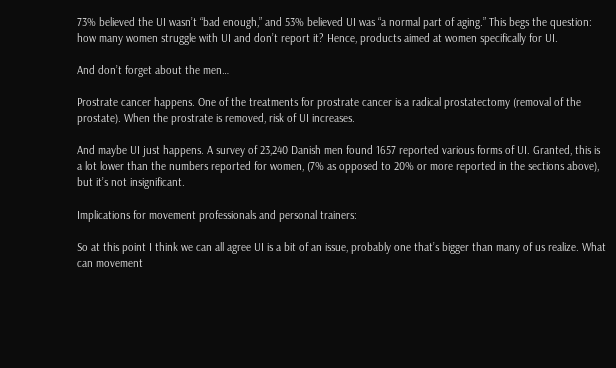73% believed the UI wasn’t “bad enough,” and 53% believed UI was “a normal part of aging.” This begs the question: how many women struggle with UI and don’t report it? Hence, products aimed at women specifically for UI.

And don’t forget about the men…

Prostrate cancer happens. One of the treatments for prostrate cancer is a radical prostatectomy (removal of the prostate). When the prostrate is removed, risk of UI increases.

And maybe UI just happens. A survey of 23,240 Danish men found 1657 reported various forms of UI. Granted, this is a lot lower than the numbers reported for women, (7% as opposed to 20% or more reported in the sections above), but it’s not insignificant.

Implications for movement professionals and personal trainers:

So at this point I think we can all agree UI is a bit of an issue, probably one that’s bigger than many of us realize. What can movement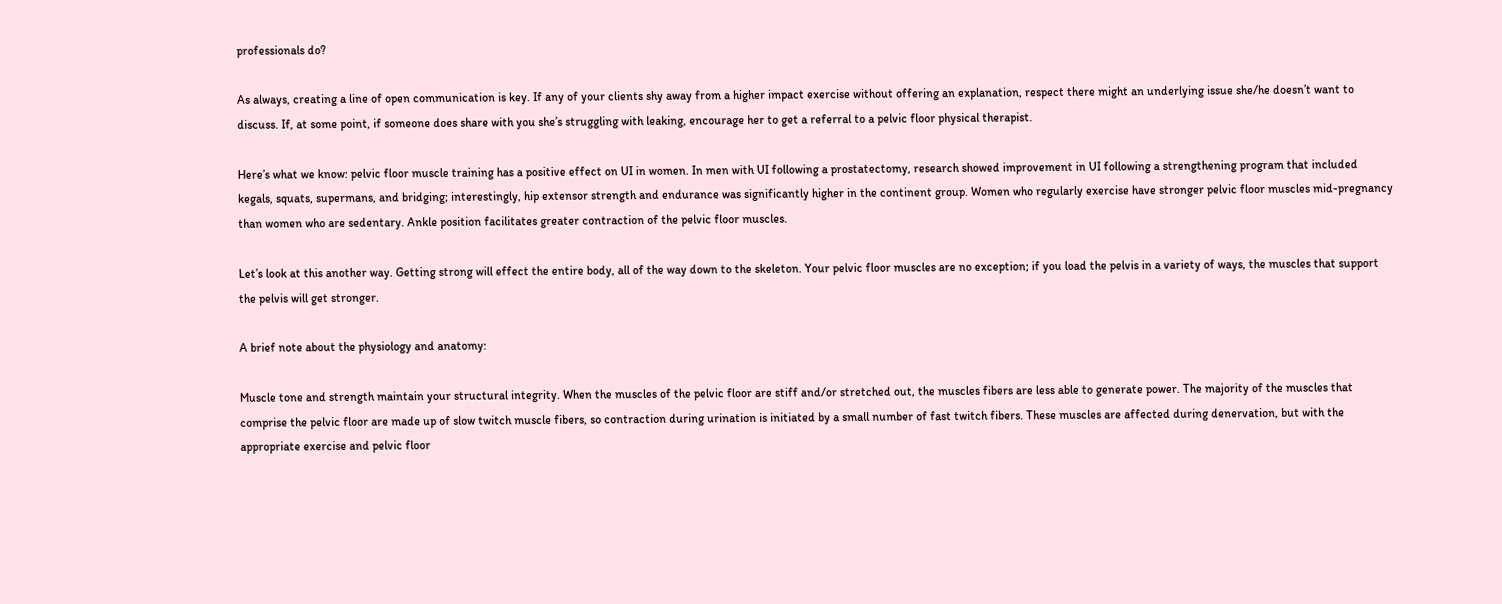professionals do?

As always, creating a line of open communication is key. If any of your clients shy away from a higher impact exercise without offering an explanation, respect there might an underlying issue she/he doesn’t want to discuss. If, at some point, if someone does share with you she’s struggling with leaking, encourage her to get a referral to a pelvic floor physical therapist.

Here’s what we know: pelvic floor muscle training has a positive effect on UI in women. In men with UI following a prostatectomy, research showed improvement in UI following a strengthening program that included kegals, squats, supermans, and bridging; interestingly, hip extensor strength and endurance was significantly higher in the continent group. Women who regularly exercise have stronger pelvic floor muscles mid-pregnancy than women who are sedentary. Ankle position facilitates greater contraction of the pelvic floor muscles.

Let’s look at this another way. Getting strong will effect the entire body, all of the way down to the skeleton. Your pelvic floor muscles are no exception; if you load the pelvis in a variety of ways, the muscles that support the pelvis will get stronger.

A brief note about the physiology and anatomy:

Muscle tone and strength maintain your structural integrity. When the muscles of the pelvic floor are stiff and/or stretched out, the muscles fibers are less able to generate power. The majority of the muscles that comprise the pelvic floor are made up of slow twitch muscle fibers, so contraction during urination is initiated by a small number of fast twitch fibers. These muscles are affected during denervation, but with the appropriate exercise and pelvic floor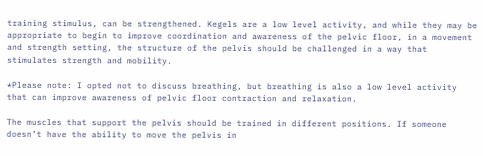training stimulus, can be strengthened. Kegels are a low level activity, and while they may be appropriate to begin to improve coordination and awareness of the pelvic floor, in a movement and strength setting, the structure of the pelvis should be challenged in a way that stimulates strength and mobility.

*Please note: I opted not to discuss breathing, but breathing is also a low level activity that can improve awareness of pelvic floor contraction and relaxation.

The muscles that support the pelvis should be trained in different positions. If someone doesn’t have the ability to move the pelvis in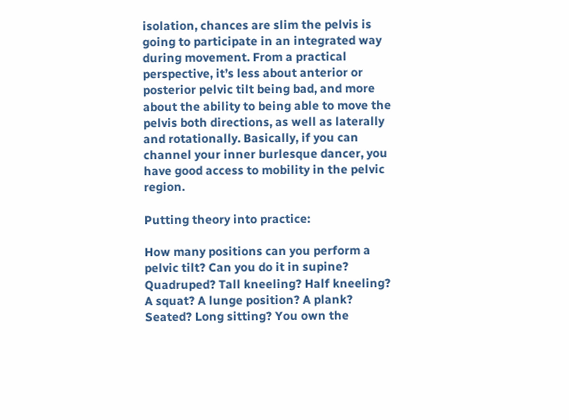isolation, chances are slim the pelvis is going to participate in an integrated way during movement. From a practical perspective, it’s less about anterior or posterior pelvic tilt being bad, and more about the ability to being able to move the pelvis both directions, as well as laterally and rotationally. Basically, if you can channel your inner burlesque dancer, you have good access to mobility in the pelvic region.

Putting theory into practice:

How many positions can you perform a pelvic tilt? Can you do it in supine? Quadruped? Tall kneeling? Half kneeling? A squat? A lunge position? A plank? Seated? Long sitting? You own the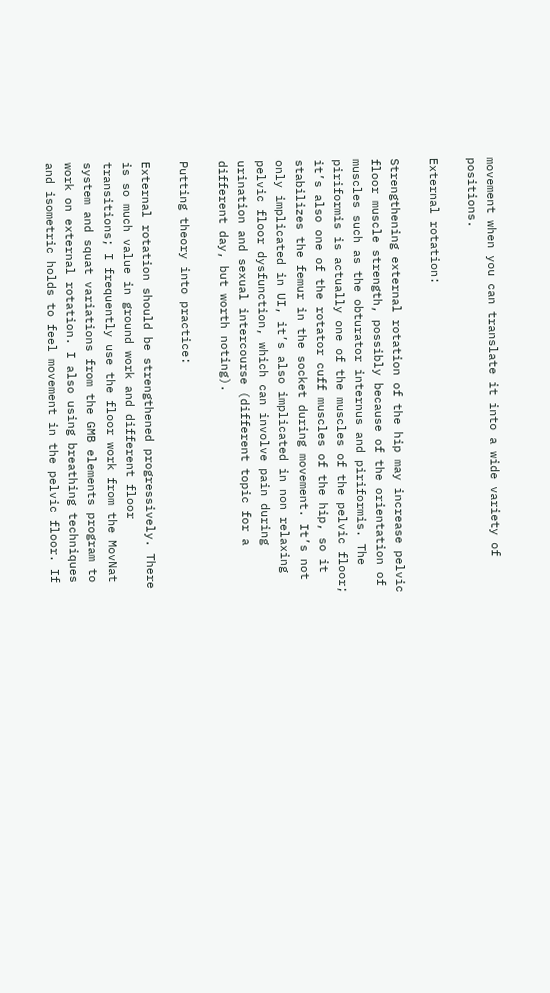movement when you can translate it into a wide variety of positions.

External rotation:

Strengthening external rotation of the hip may increase pelvic floor muscle strength, possibly because of the orientation of muscles such as the obturator internus and piriformis. The piriformis is actually one of the muscles of the pelvic floor; it’s also one of the rotator cuff muscles of the hip, so it stabilizes the femur in the socket during movement. It’s not only implicated in UI, it’s also implicated in non relaxing pelvic floor dysfunction, which can involve pain during urination and sexual intercourse (different topic for a different day, but worth noting).

Putting theory into practice:

External rotation should be strengthened progressively. There is so much value in ground work and different floor transitions; I frequently use the floor work from the MovNat system and squat variations from the GMB elements program to work on external rotation. I also using breathing techniques and isometric holds to feel movement in the pelvic floor. If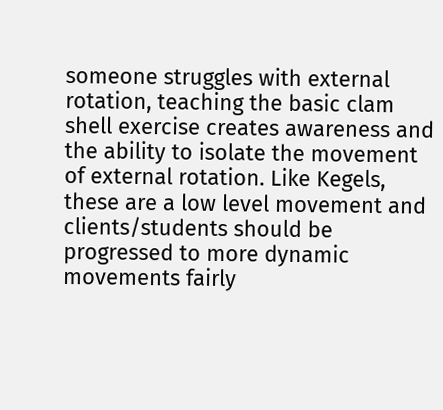someone struggles with external rotation, teaching the basic clam shell exercise creates awareness and the ability to isolate the movement of external rotation. Like Kegels, these are a low level movement and clients/students should be progressed to more dynamic movements fairly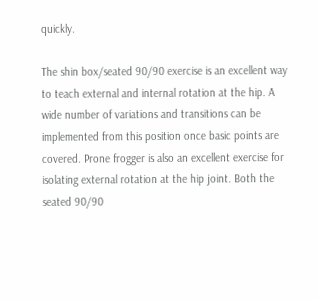quickly.

The shin box/seated 90/90 exercise is an excellent way to teach external and internal rotation at the hip. A wide number of variations and transitions can be implemented from this position once basic points are covered. Prone frogger is also an excellent exercise for isolating external rotation at the hip joint. Both the seated 90/90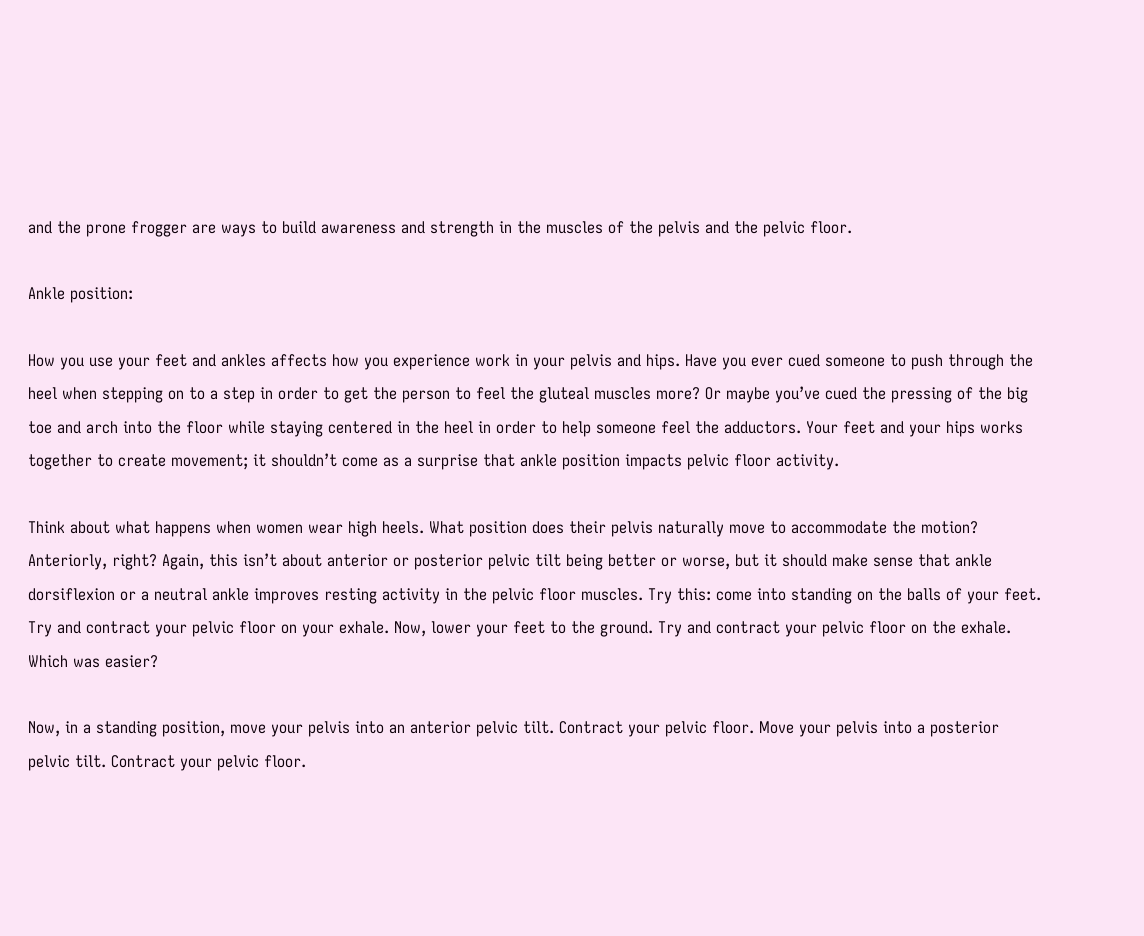and the prone frogger are ways to build awareness and strength in the muscles of the pelvis and the pelvic floor.

Ankle position:

How you use your feet and ankles affects how you experience work in your pelvis and hips. Have you ever cued someone to push through the heel when stepping on to a step in order to get the person to feel the gluteal muscles more? Or maybe you’ve cued the pressing of the big toe and arch into the floor while staying centered in the heel in order to help someone feel the adductors. Your feet and your hips works together to create movement; it shouldn’t come as a surprise that ankle position impacts pelvic floor activity.

Think about what happens when women wear high heels. What position does their pelvis naturally move to accommodate the motion? Anteriorly, right? Again, this isn’t about anterior or posterior pelvic tilt being better or worse, but it should make sense that ankle dorsiflexion or a neutral ankle improves resting activity in the pelvic floor muscles. Try this: come into standing on the balls of your feet. Try and contract your pelvic floor on your exhale. Now, lower your feet to the ground. Try and contract your pelvic floor on the exhale. Which was easier?

Now, in a standing position, move your pelvis into an anterior pelvic tilt. Contract your pelvic floor. Move your pelvis into a posterior pelvic tilt. Contract your pelvic floor.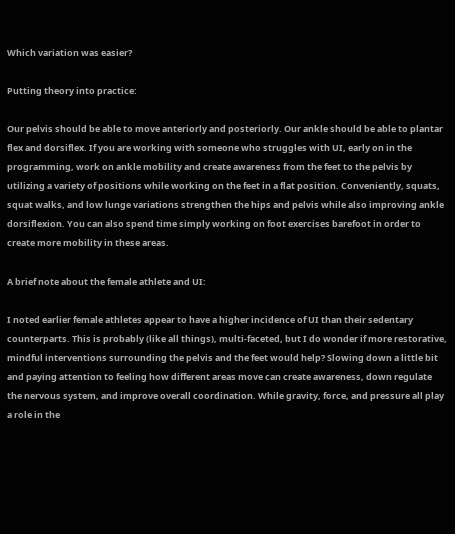Which variation was easier?

Putting theory into practice:

Our pelvis should be able to move anteriorly and posteriorly. Our ankle should be able to plantar flex and dorsiflex. If you are working with someone who struggles with UI, early on in the programming, work on ankle mobility and create awareness from the feet to the pelvis by utilizing a variety of positions while working on the feet in a flat position. Conveniently, squats, squat walks, and low lunge variations strengthen the hips and pelvis while also improving ankle dorsiflexion. You can also spend time simply working on foot exercises barefoot in order to create more mobility in these areas.

A brief note about the female athlete and UI:

I noted earlier female athletes appear to have a higher incidence of UI than their sedentary counterparts. This is probably (like all things), multi-faceted, but I do wonder if more restorative, mindful interventions surrounding the pelvis and the feet would help? Slowing down a little bit and paying attention to feeling how different areas move can create awareness, down regulate the nervous system, and improve overall coordination. While gravity, force, and pressure all play a role in the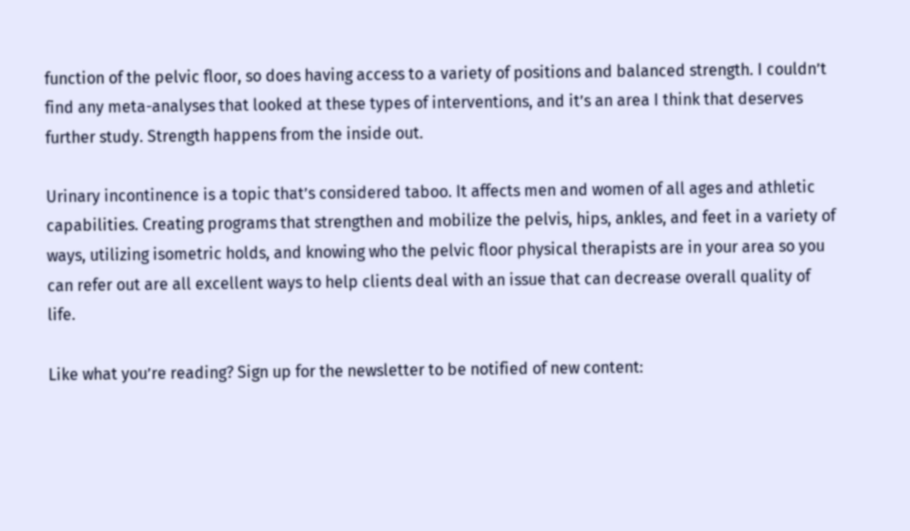function of the pelvic floor, so does having access to a variety of positions and balanced strength. I couldn’t find any meta-analyses that looked at these types of interventions, and it’s an area I think that deserves further study. Strength happens from the inside out.

Urinary incontinence is a topic that’s considered taboo. It affects men and women of all ages and athletic capabilities. Creating programs that strengthen and mobilize the pelvis, hips, ankles, and feet in a variety of ways, utilizing isometric holds, and knowing who the pelvic floor physical therapists are in your area so you can refer out are all excellent ways to help clients deal with an issue that can decrease overall quality of life.

Like what you’re reading? Sign up for the newsletter to be notified of new content: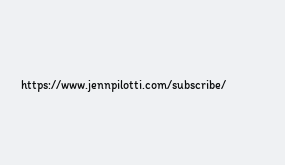https://www.jennpilotti.com/subscribe/